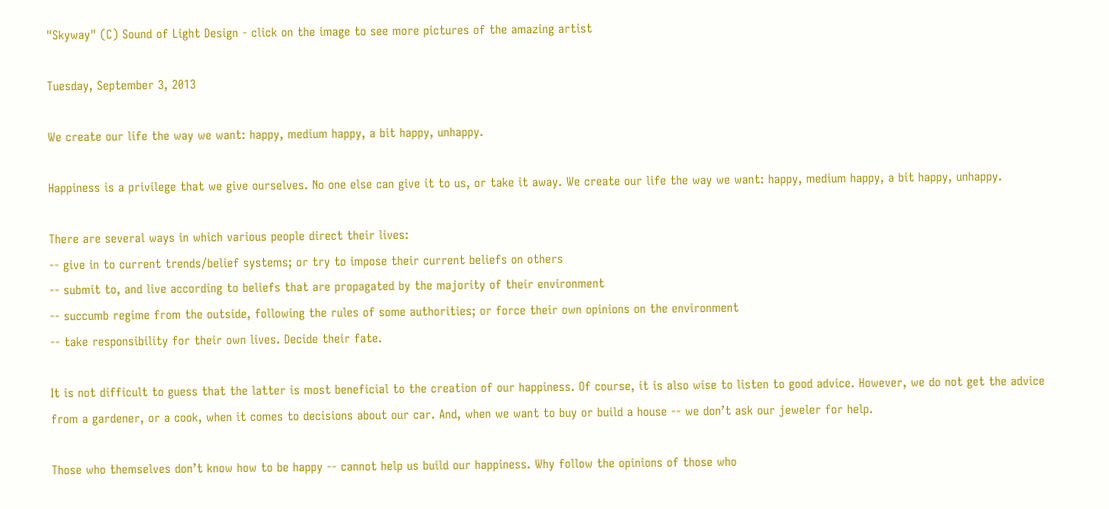"Skyway" (C) Sound of Light Design - click on the image to see more pictures of the amazing artist

Tuesday, September 3, 2013

We create our life the way we want: happy, medium happy, a bit happy, unhappy.

Happiness is a privilege that we give ourselves. No one else can give it to us, or take it away. We create our life the way we want: happy, medium happy, a bit happy, unhappy.

There are several ways in which various people direct their lives:
-- give in to current trends/belief systems; or try to impose their current beliefs on others
-- submit to, and live according to beliefs that are propagated by the majority of their environment
-- succumb regime from the outside, following the rules of some authorities; or force their own opinions on the environment
-- take responsibility for their own lives. Decide their fate.

It is not difficult to guess that the latter is most beneficial to the creation of our happiness. Of course, it is also wise to listen to good advice. However, we do not get the advice from a gardener, or a cook, when it comes to decisions about our car. And, when we want to buy or build a house -- we don’t ask our jeweler for help.

Those who themselves don’t know how to be happy -- cannot help us build our happiness. Why follow the opinions of those who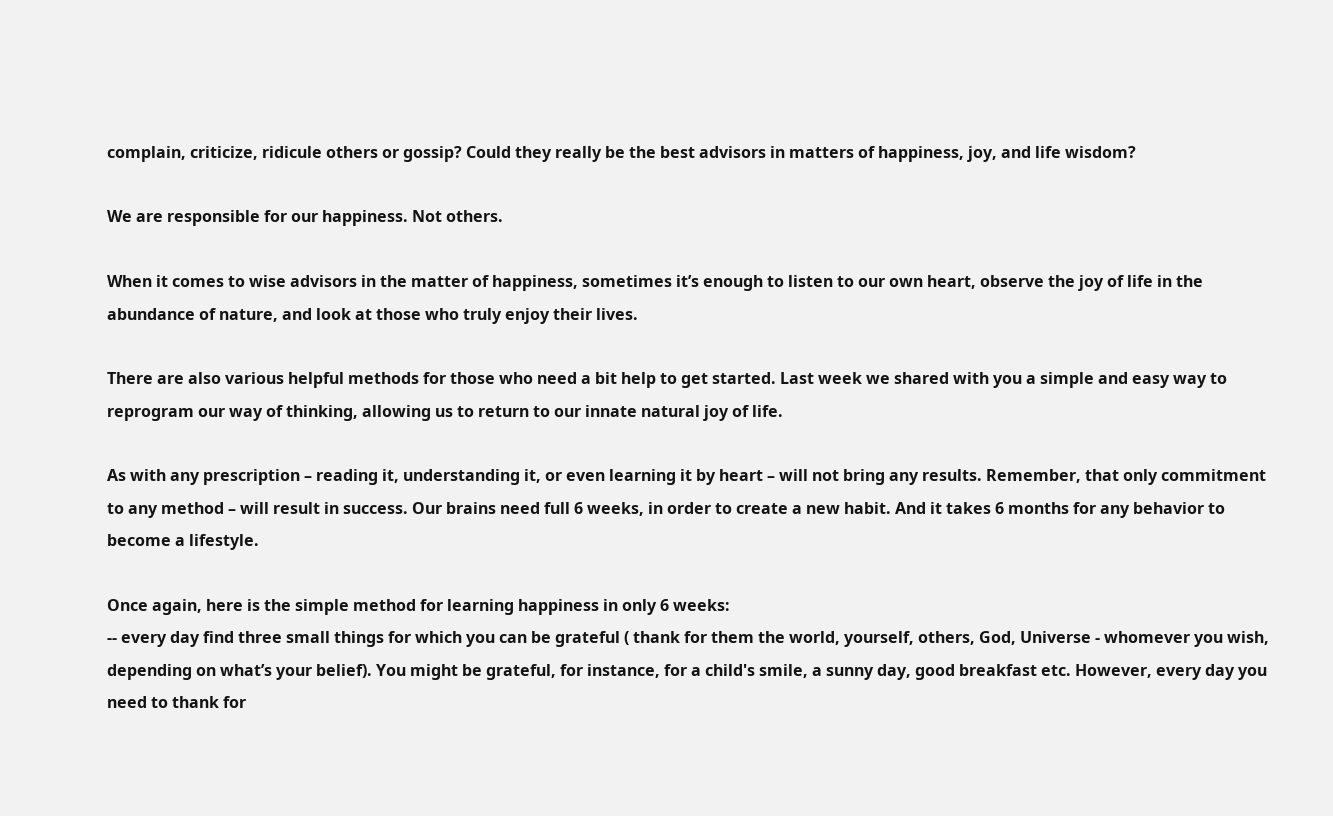complain, criticize, ridicule others or gossip? Could they really be the best advisors in matters of happiness, joy, and life wisdom?

We are responsible for our happiness. Not others.

When it comes to wise advisors in the matter of happiness, sometimes it’s enough to listen to our own heart, observe the joy of life in the abundance of nature, and look at those who truly enjoy their lives.

There are also various helpful methods for those who need a bit help to get started. Last week we shared with you a simple and easy way to reprogram our way of thinking, allowing us to return to our innate natural joy of life.

As with any prescription – reading it, understanding it, or even learning it by heart – will not bring any results. Remember, that only commitment to any method – will result in success. Our brains need full 6 weeks, in order to create a new habit. And it takes 6 months for any behavior to become a lifestyle.

Once again, here is the simple method for learning happiness in only 6 weeks:
-- every day find three small things for which you can be grateful ( thank for them the world, yourself, others, God, Universe - whomever you wish, depending on what’s your belief). You might be grateful, for instance, for a child's smile, a sunny day, good breakfast etc. However, every day you need to thank for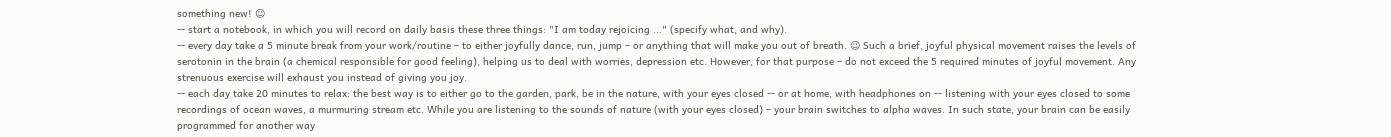something new! ☺
-- start a notebook, in which you will record on daily basis these three things: "I am today rejoicing ..." (specify what, and why).
-- every day take a 5 minute break from your work/routine – to either joyfully dance, run, jump – or anything that will make you out of breath. ☺ Such a brief, joyful physical movement raises the levels of serotonin in the brain (a chemical responsible for good feeling), helping us to deal with worries, depression etc. However, for that purpose – do not exceed the 5 required minutes of joyful movement. Any strenuous exercise will exhaust you instead of giving you joy.
-- each day take 20 minutes to relax: the best way is to either go to the garden, park, be in the nature, with your eyes closed -- or at home, with headphones on -- listening with your eyes closed to some recordings of ocean waves, a murmuring stream etc. While you are listening to the sounds of nature (with your eyes closed) – your brain switches to alpha waves. In such state, your brain can be easily programmed for another way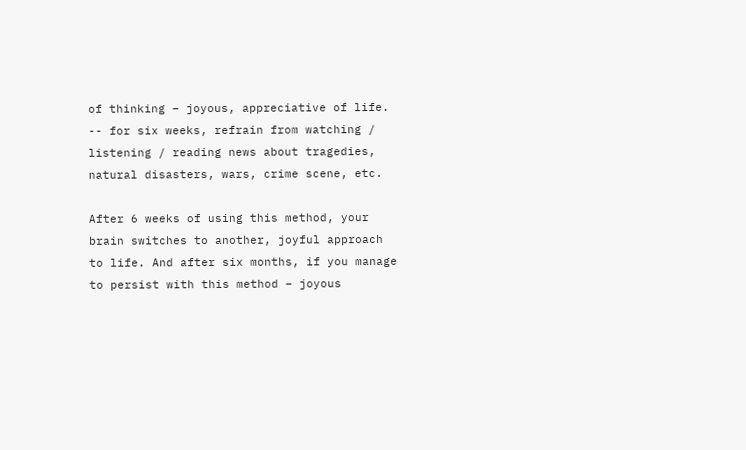of thinking – joyous, appreciative of life.
-- for six weeks, refrain from watching / listening / reading news about tragedies, natural disasters, wars, crime scene, etc.

After 6 weeks of using this method, your brain switches to another, joyful approach to life. And after six months, if you manage to persist with this method – joyous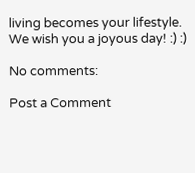living becomes your lifestyle. We wish you a joyous day! :) :)

No comments:

Post a Comment